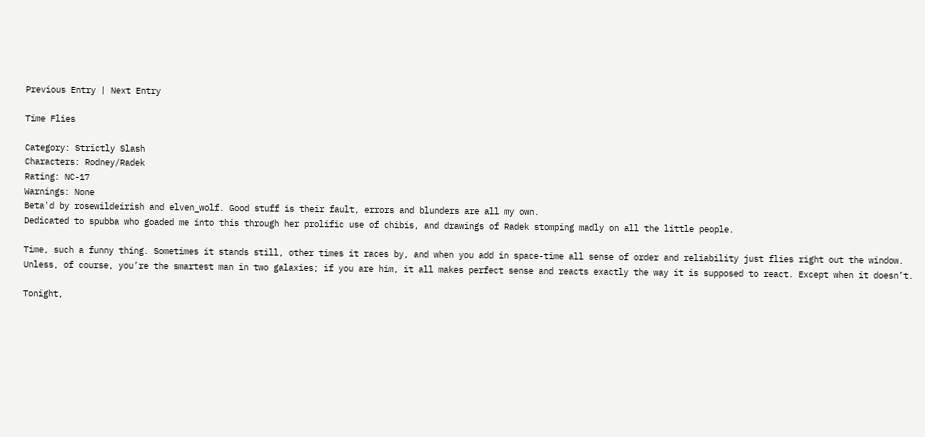Previous Entry | Next Entry

Time Flies

Category: Strictly Slash
Characters: Rodney/Radek
Rating: NC-17
Warnings: None
Beta'd by rosewildeirish and elven_wolf. Good stuff is their fault, errors and blunders are all my own.
Dedicated to spubba who goaded me into this through her prolific use of chibis, and drawings of Radek stomping madly on all the little people.

Time, such a funny thing. Sometimes it stands still, other times it races by, and when you add in space-time all sense of order and reliability just flies right out the window. Unless, of course, you’re the smartest man in two galaxies; if you are him, it all makes perfect sense and reacts exactly the way it is supposed to react. Except when it doesn’t.

Tonight,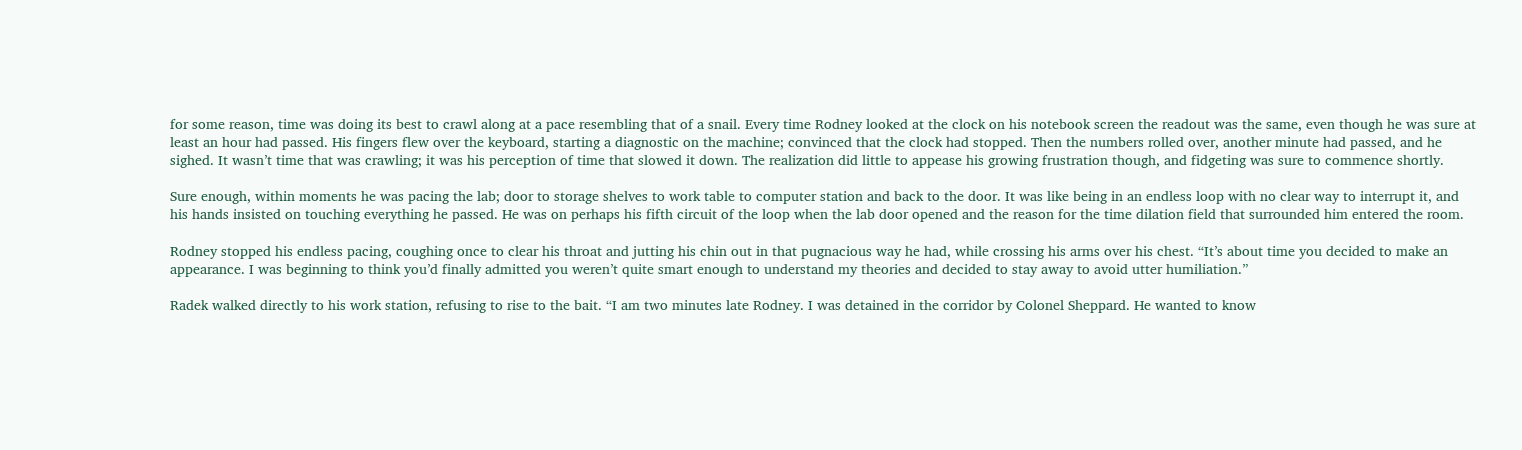for some reason, time was doing its best to crawl along at a pace resembling that of a snail. Every time Rodney looked at the clock on his notebook screen the readout was the same, even though he was sure at least an hour had passed. His fingers flew over the keyboard, starting a diagnostic on the machine; convinced that the clock had stopped. Then the numbers rolled over, another minute had passed, and he sighed. It wasn’t time that was crawling; it was his perception of time that slowed it down. The realization did little to appease his growing frustration though, and fidgeting was sure to commence shortly.

Sure enough, within moments he was pacing the lab; door to storage shelves to work table to computer station and back to the door. It was like being in an endless loop with no clear way to interrupt it, and his hands insisted on touching everything he passed. He was on perhaps his fifth circuit of the loop when the lab door opened and the reason for the time dilation field that surrounded him entered the room.

Rodney stopped his endless pacing, coughing once to clear his throat and jutting his chin out in that pugnacious way he had, while crossing his arms over his chest. “It’s about time you decided to make an appearance. I was beginning to think you’d finally admitted you weren’t quite smart enough to understand my theories and decided to stay away to avoid utter humiliation.”

Radek walked directly to his work station, refusing to rise to the bait. “I am two minutes late Rodney. I was detained in the corridor by Colonel Sheppard. He wanted to know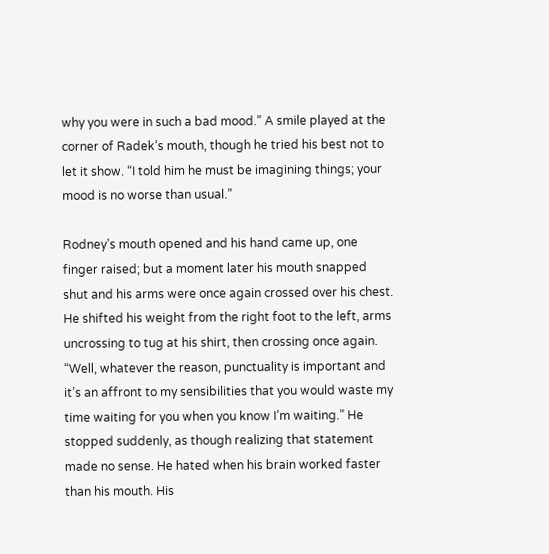why you were in such a bad mood.” A smile played at the corner of Radek’s mouth, though he tried his best not to let it show. “I told him he must be imagining things; your mood is no worse than usual.”

Rodney’s mouth opened and his hand came up, one finger raised; but a moment later his mouth snapped shut and his arms were once again crossed over his chest. He shifted his weight from the right foot to the left, arms uncrossing to tug at his shirt, then crossing once again. “Well, whatever the reason, punctuality is important and it’s an affront to my sensibilities that you would waste my time waiting for you when you know I’m waiting.” He stopped suddenly, as though realizing that statement made no sense. He hated when his brain worked faster than his mouth. His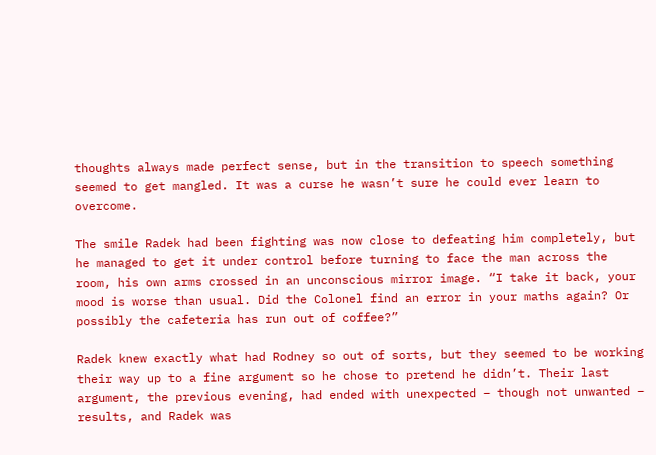thoughts always made perfect sense, but in the transition to speech something seemed to get mangled. It was a curse he wasn’t sure he could ever learn to overcome.

The smile Radek had been fighting was now close to defeating him completely, but he managed to get it under control before turning to face the man across the room, his own arms crossed in an unconscious mirror image. “I take it back, your mood is worse than usual. Did the Colonel find an error in your maths again? Or possibly the cafeteria has run out of coffee?”

Radek knew exactly what had Rodney so out of sorts, but they seemed to be working their way up to a fine argument so he chose to pretend he didn’t. Their last argument, the previous evening, had ended with unexpected – though not unwanted – results, and Radek was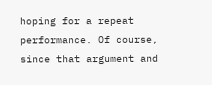hoping for a repeat performance. Of course, since that argument and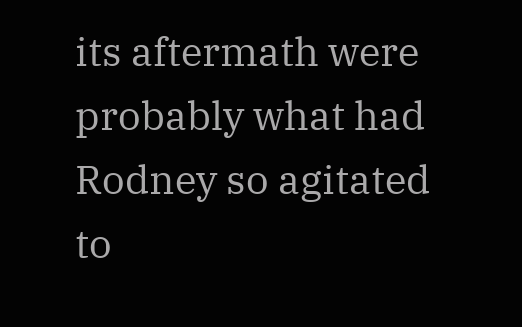its aftermath were probably what had Rodney so agitated to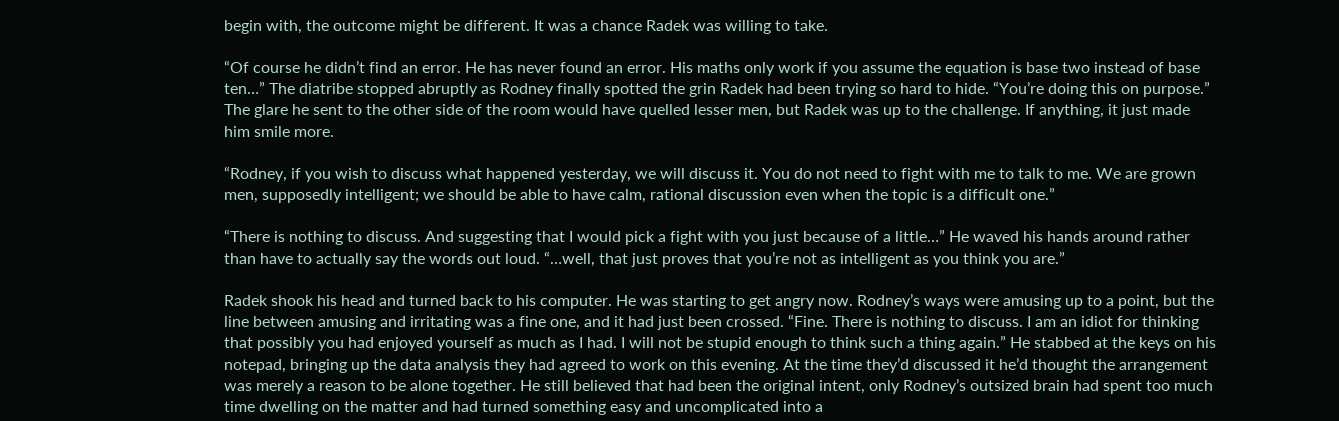begin with, the outcome might be different. It was a chance Radek was willing to take.

“Of course he didn’t find an error. He has never found an error. His maths only work if you assume the equation is base two instead of base ten…” The diatribe stopped abruptly as Rodney finally spotted the grin Radek had been trying so hard to hide. “You’re doing this on purpose.” The glare he sent to the other side of the room would have quelled lesser men, but Radek was up to the challenge. If anything, it just made him smile more.

“Rodney, if you wish to discuss what happened yesterday, we will discuss it. You do not need to fight with me to talk to me. We are grown men, supposedly intelligent; we should be able to have calm, rational discussion even when the topic is a difficult one.”

“There is nothing to discuss. And suggesting that I would pick a fight with you just because of a little…” He waved his hands around rather than have to actually say the words out loud. “…well, that just proves that you’re not as intelligent as you think you are.”

Radek shook his head and turned back to his computer. He was starting to get angry now. Rodney’s ways were amusing up to a point, but the line between amusing and irritating was a fine one, and it had just been crossed. “Fine. There is nothing to discuss. I am an idiot for thinking that possibly you had enjoyed yourself as much as I had. I will not be stupid enough to think such a thing again.” He stabbed at the keys on his notepad, bringing up the data analysis they had agreed to work on this evening. At the time they’d discussed it he’d thought the arrangement was merely a reason to be alone together. He still believed that had been the original intent, only Rodney’s outsized brain had spent too much time dwelling on the matter and had turned something easy and uncomplicated into a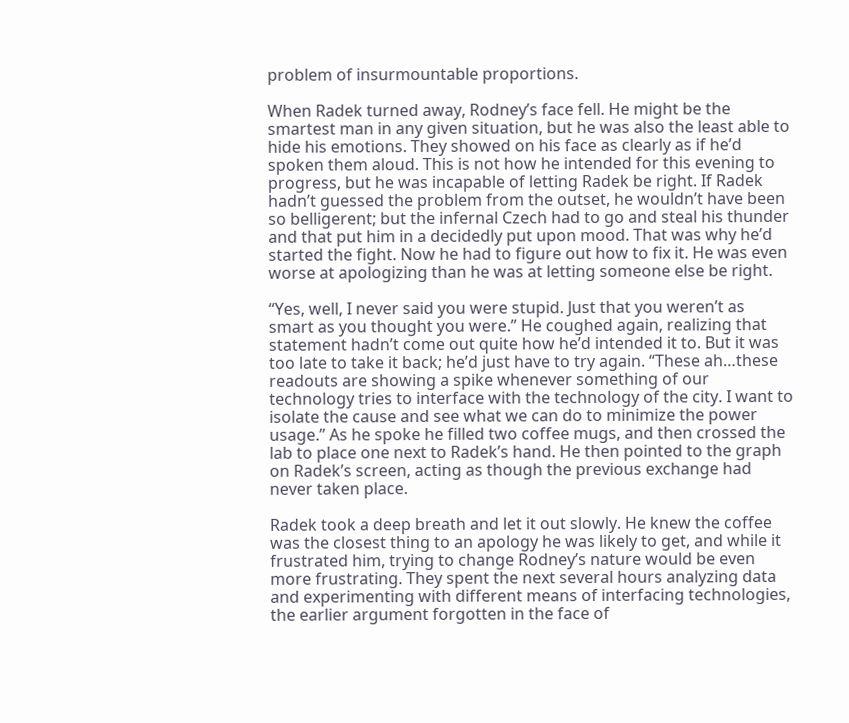problem of insurmountable proportions.

When Radek turned away, Rodney’s face fell. He might be the smartest man in any given situation, but he was also the least able to hide his emotions. They showed on his face as clearly as if he’d spoken them aloud. This is not how he intended for this evening to progress, but he was incapable of letting Radek be right. If Radek hadn’t guessed the problem from the outset, he wouldn’t have been so belligerent; but the infernal Czech had to go and steal his thunder and that put him in a decidedly put upon mood. That was why he’d started the fight. Now he had to figure out how to fix it. He was even worse at apologizing than he was at letting someone else be right.

“Yes, well, I never said you were stupid. Just that you weren’t as smart as you thought you were.” He coughed again, realizing that statement hadn’t come out quite how he’d intended it to. But it was too late to take it back; he’d just have to try again. “These ah…these readouts are showing a spike whenever something of our technology tries to interface with the technology of the city. I want to isolate the cause and see what we can do to minimize the power usage.” As he spoke he filled two coffee mugs, and then crossed the lab to place one next to Radek’s hand. He then pointed to the graph on Radek’s screen, acting as though the previous exchange had never taken place.

Radek took a deep breath and let it out slowly. He knew the coffee was the closest thing to an apology he was likely to get, and while it frustrated him, trying to change Rodney’s nature would be even more frustrating. They spent the next several hours analyzing data and experimenting with different means of interfacing technologies, the earlier argument forgotten in the face of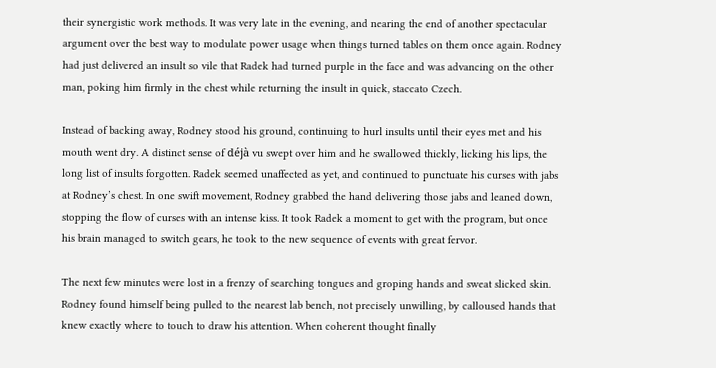their synergistic work methods. It was very late in the evening, and nearing the end of another spectacular argument over the best way to modulate power usage when things turned tables on them once again. Rodney had just delivered an insult so vile that Radek had turned purple in the face and was advancing on the other man, poking him firmly in the chest while returning the insult in quick, staccato Czech.

Instead of backing away, Rodney stood his ground, continuing to hurl insults until their eyes met and his mouth went dry. A distinct sense of déjà vu swept over him and he swallowed thickly, licking his lips, the long list of insults forgotten. Radek seemed unaffected as yet, and continued to punctuate his curses with jabs at Rodney’s chest. In one swift movement, Rodney grabbed the hand delivering those jabs and leaned down, stopping the flow of curses with an intense kiss. It took Radek a moment to get with the program, but once his brain managed to switch gears, he took to the new sequence of events with great fervor.

The next few minutes were lost in a frenzy of searching tongues and groping hands and sweat slicked skin. Rodney found himself being pulled to the nearest lab bench, not precisely unwilling, by calloused hands that knew exactly where to touch to draw his attention. When coherent thought finally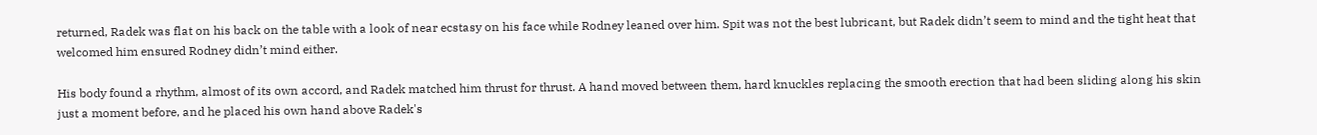returned, Radek was flat on his back on the table with a look of near ecstasy on his face while Rodney leaned over him. Spit was not the best lubricant, but Radek didn’t seem to mind and the tight heat that welcomed him ensured Rodney didn’t mind either.

His body found a rhythm, almost of its own accord, and Radek matched him thrust for thrust. A hand moved between them, hard knuckles replacing the smooth erection that had been sliding along his skin just a moment before, and he placed his own hand above Radek's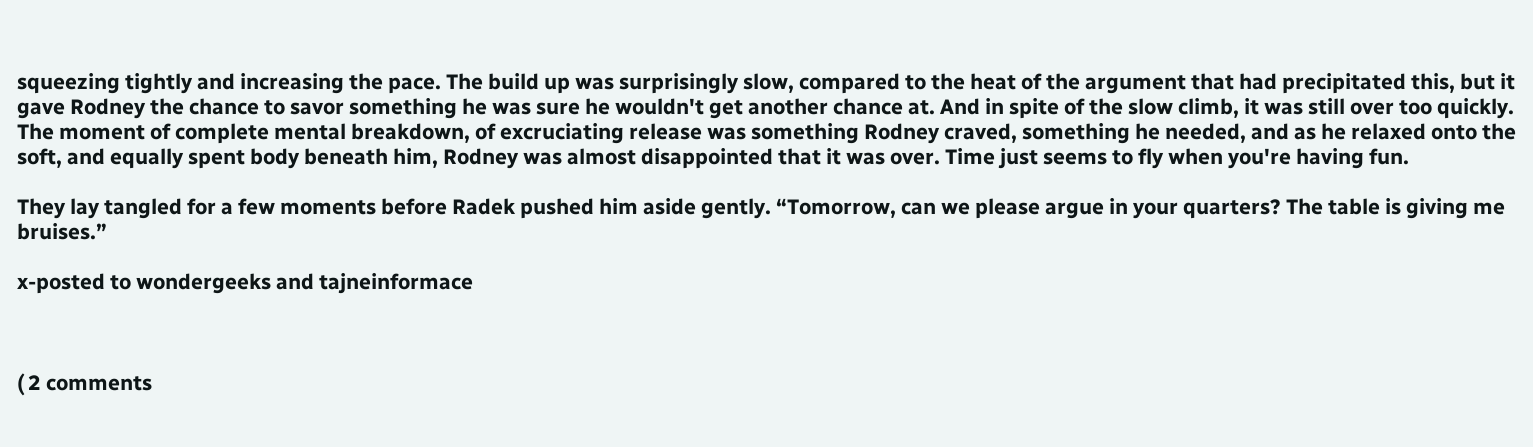squeezing tightly and increasing the pace. The build up was surprisingly slow, compared to the heat of the argument that had precipitated this, but it gave Rodney the chance to savor something he was sure he wouldn't get another chance at. And in spite of the slow climb, it was still over too quickly. The moment of complete mental breakdown, of excruciating release was something Rodney craved, something he needed, and as he relaxed onto the soft, and equally spent body beneath him, Rodney was almost disappointed that it was over. Time just seems to fly when you're having fun.

They lay tangled for a few moments before Radek pushed him aside gently. “Tomorrow, can we please argue in your quarters? The table is giving me bruises.”

x-posted to wondergeeks and tajneinformace



( 2 comments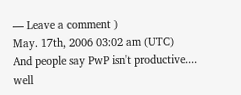— Leave a comment )
May. 17th, 2006 03:02 am (UTC)
And people say PwP isn't productive.... well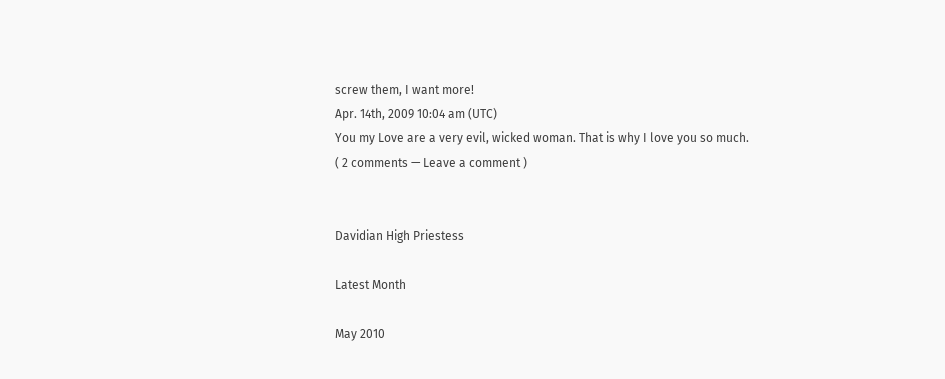screw them, I want more!
Apr. 14th, 2009 10:04 am (UTC)
You my Love are a very evil, wicked woman. That is why I love you so much.
( 2 comments — Leave a comment )


Davidian High Priestess

Latest Month

May 2010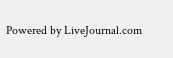Powered by LiveJournal.com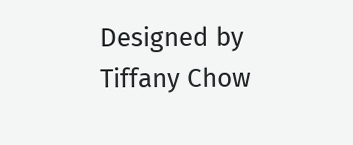Designed by Tiffany Chow